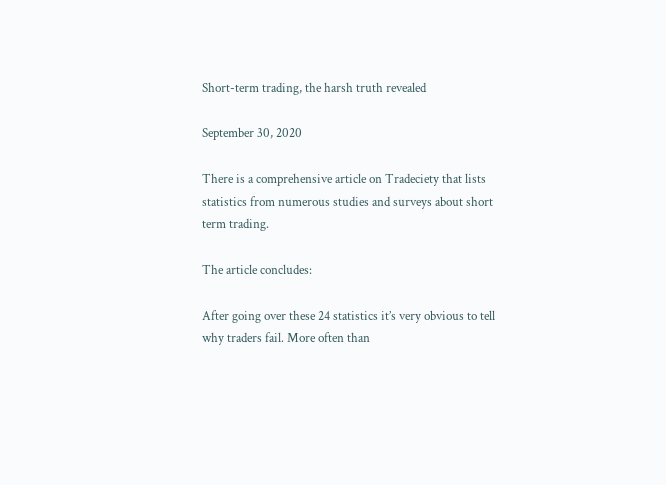Short-term trading, the harsh truth revealed

September 30, 2020

There is a comprehensive article on Tradeciety that lists statistics from numerous studies and surveys about short term trading.

The article concludes:

After going over these 24 statistics it’s very obvious to tell why traders fail. More often than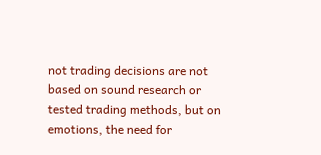not trading decisions are not based on sound research or tested trading methods, but on emotions, the need for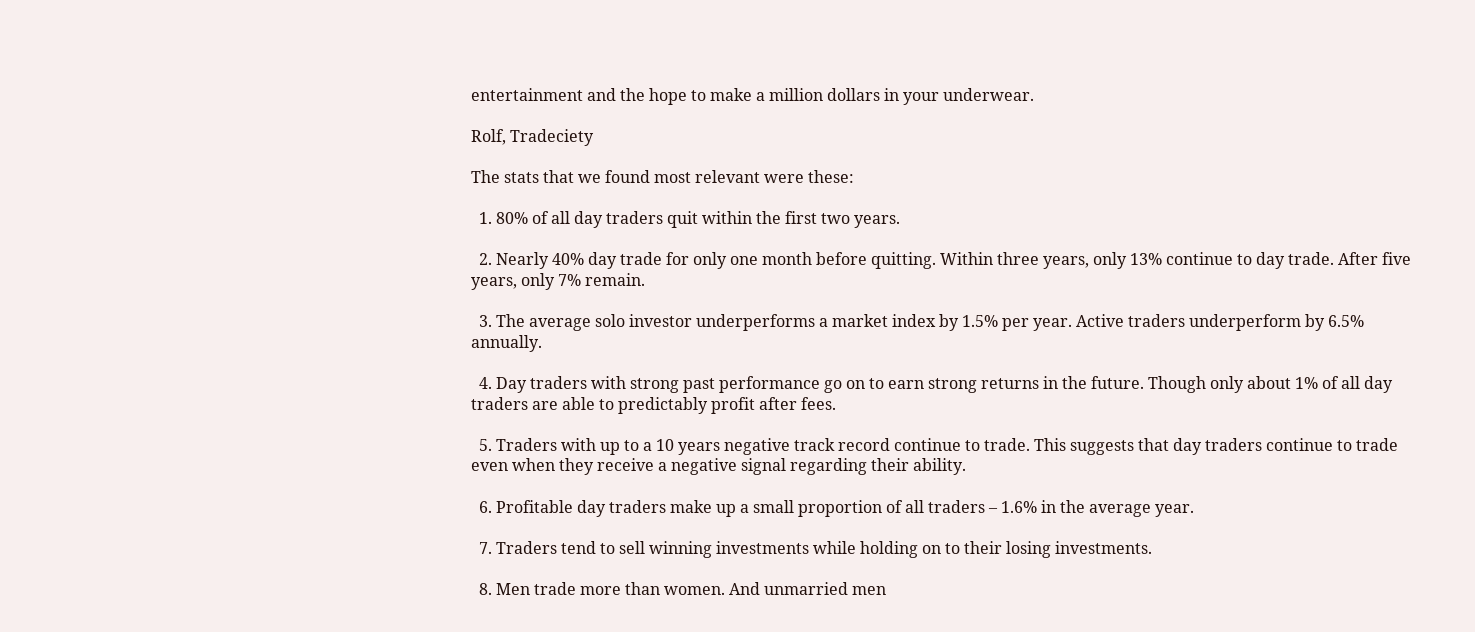entertainment and the hope to make a million dollars in your underwear.

Rolf, Tradeciety

The stats that we found most relevant were these:

  1. 80% of all day traders quit within the first two years.

  2. Nearly 40% day trade for only one month before quitting. Within three years, only 13% continue to day trade. After five years, only 7% remain.

  3. The average solo investor underperforms a market index by 1.5% per year. Active traders underperform by 6.5% annually.

  4. Day traders with strong past performance go on to earn strong returns in the future. Though only about 1% of all day traders are able to predictably profit after fees.

  5. Traders with up to a 10 years negative track record continue to trade. This suggests that day traders continue to trade even when they receive a negative signal regarding their ability.

  6. Profitable day traders make up a small proportion of all traders – 1.6% in the average year.

  7. Traders tend to sell winning investments while holding on to their losing investments.

  8. Men trade more than women. And unmarried men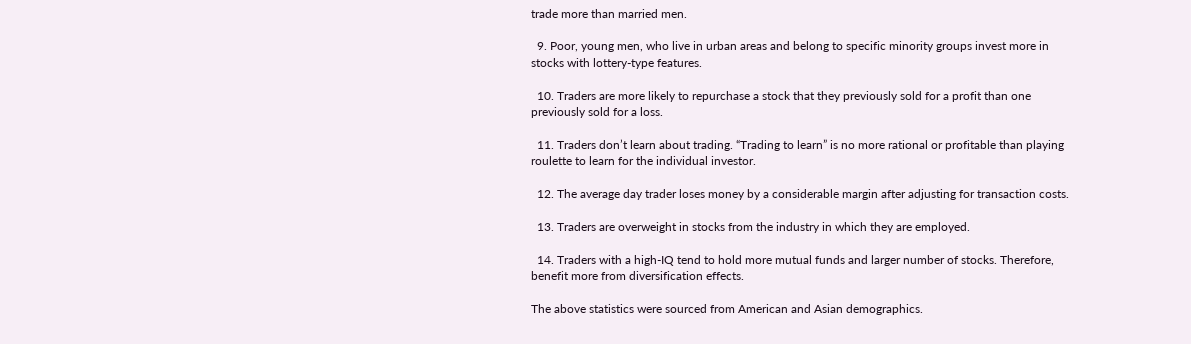trade more than married men.

  9. Poor, young men, who live in urban areas and belong to specific minority groups invest more in stocks with lottery-type features.

  10. Traders are more likely to repurchase a stock that they previously sold for a profit than one previously sold for a loss.

  11. Traders don’t learn about trading. “Trading to learn” is no more rational or profitable than playing roulette to learn for the individual investor.

  12. The average day trader loses money by a considerable margin after adjusting for transaction costs.

  13. Traders are overweight in stocks from the industry in which they are employed.

  14. Traders with a high-IQ tend to hold more mutual funds and larger number of stocks. Therefore, benefit more from diversification effects.

The above statistics were sourced from American and Asian demographics.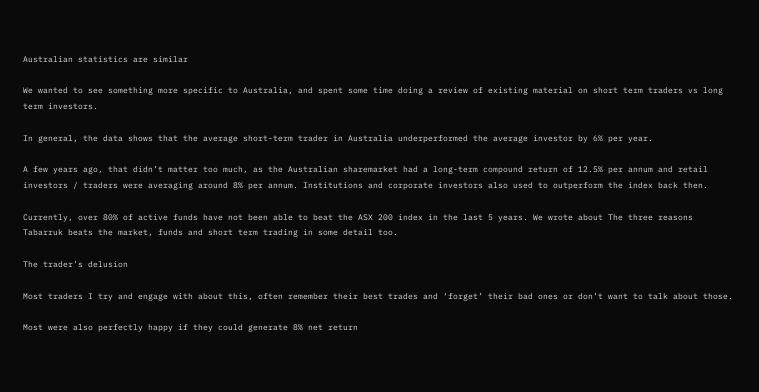Australian statistics are similar

We wanted to see something more specific to Australia, and spent some time doing a review of existing material on short term traders vs long term investors.

In general, the data shows that the average short-term trader in Australia underperformed the average investor by 6% per year.

A few years ago, that didn’t matter too much, as the Australian sharemarket had a long-term compound return of 12.5% per annum and retail investors / traders were averaging around 8% per annum. Institutions and corporate investors also used to outperform the index back then.

Currently, over 80% of active funds have not been able to beat the ASX 200 index in the last 5 years. We wrote about The three reasons Tabarruk beats the market, funds and short term trading in some detail too.

The trader’s delusion

Most traders I try and engage with about this, often remember their best trades and ‘forget’ their bad ones or don’t want to talk about those.

Most were also perfectly happy if they could generate 8% net return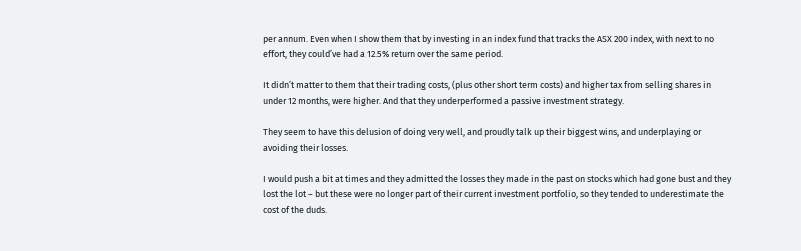per annum. Even when I show them that by investing in an index fund that tracks the ASX 200 index, with next to no effort, they could’ve had a 12.5% return over the same period.

It didn’t matter to them that their trading costs, (plus other short term costs) and higher tax from selling shares in under 12 months, were higher. And that they underperformed a passive investment strategy.

They seem to have this delusion of doing very well, and proudly talk up their biggest wins, and underplaying or avoiding their losses.

I would push a bit at times and they admitted the losses they made in the past on stocks which had gone bust and they lost the lot – but these were no longer part of their current investment portfolio, so they tended to underestimate the cost of the duds.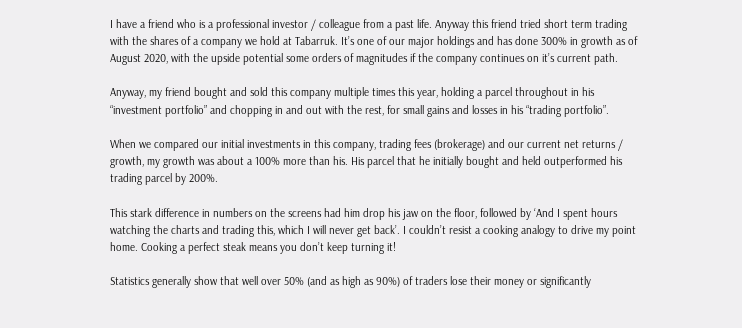I have a friend who is a professional investor / colleague from a past life. Anyway this friend tried short term trading with the shares of a company we hold at Tabarruk. It’s one of our major holdings and has done 300% in growth as of August 2020, with the upside potential some orders of magnitudes if the company continues on it’s current path.

Anyway, my friend bought and sold this company multiple times this year, holding a parcel throughout in his “investment portfolio” and chopping in and out with the rest, for small gains and losses in his “trading portfolio”.

When we compared our initial investments in this company, trading fees (brokerage) and our current net returns / growth, my growth was about a 100% more than his. His parcel that he initially bought and held outperformed his trading parcel by 200%.

This stark difference in numbers on the screens had him drop his jaw on the floor, followed by ‘And I spent hours watching the charts and trading this, which I will never get back’. I couldn’t resist a cooking analogy to drive my point home. Cooking a perfect steak means you don’t keep turning it!

Statistics generally show that well over 50% (and as high as 90%) of traders lose their money or significantly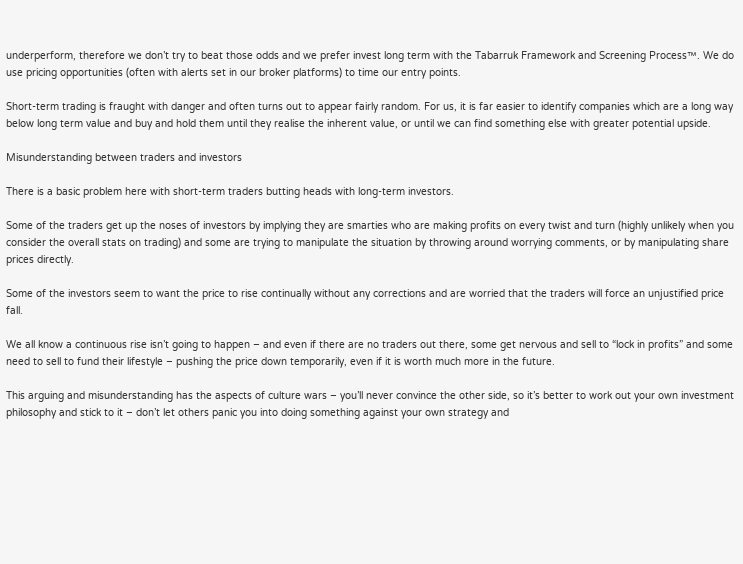underperform, therefore we don’t try to beat those odds and we prefer invest long term with the Tabarruk Framework and Screening Process™. We do use pricing opportunities (often with alerts set in our broker platforms) to time our entry points.

Short-term trading is fraught with danger and often turns out to appear fairly random. For us, it is far easier to identify companies which are a long way below long term value and buy and hold them until they realise the inherent value, or until we can find something else with greater potential upside.

Misunderstanding between traders and investors

There is a basic problem here with short-term traders butting heads with long-term investors.

Some of the traders get up the noses of investors by implying they are smarties who are making profits on every twist and turn (highly unlikely when you consider the overall stats on trading) and some are trying to manipulate the situation by throwing around worrying comments, or by manipulating share prices directly.

Some of the investors seem to want the price to rise continually without any corrections and are worried that the traders will force an unjustified price fall.

We all know a continuous rise isn’t going to happen – and even if there are no traders out there, some get nervous and sell to “lock in profits” and some need to sell to fund their lifestyle – pushing the price down temporarily, even if it is worth much more in the future.

This arguing and misunderstanding has the aspects of culture wars – you’ll never convince the other side, so it’s better to work out your own investment philosophy and stick to it – don’t let others panic you into doing something against your own strategy and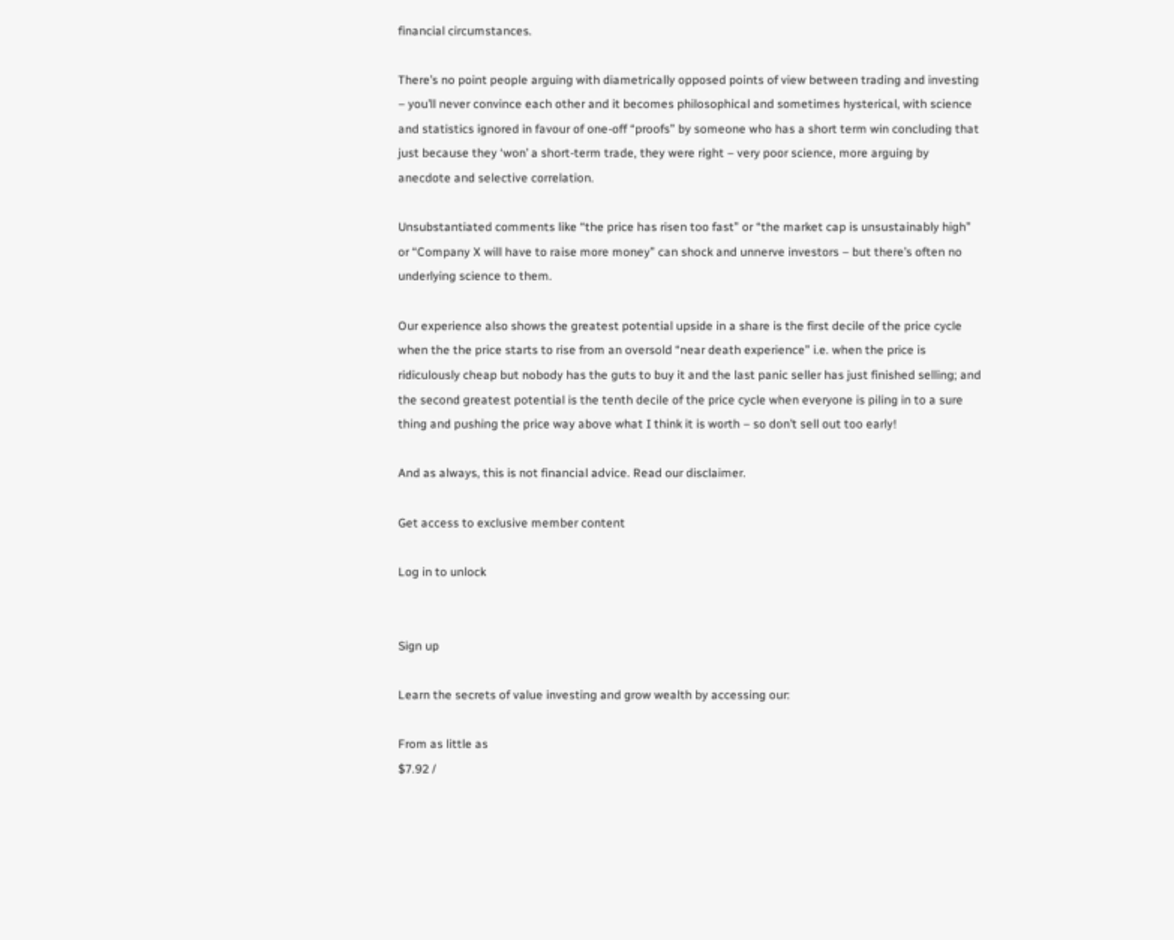financial circumstances.

There’s no point people arguing with diametrically opposed points of view between trading and investing – you’ll never convince each other and it becomes philosophical and sometimes hysterical, with science and statistics ignored in favour of one-off “proofs” by someone who has a short term win concluding that just because they ‘won’ a short-term trade, they were right – very poor science, more arguing by anecdote and selective correlation.

Unsubstantiated comments like “the price has risen too fast” or “the market cap is unsustainably high” or “Company X will have to raise more money” can shock and unnerve investors – but there’s often no underlying science to them.

Our experience also shows the greatest potential upside in a share is the first decile of the price cycle when the the price starts to rise from an oversold “near death experience” i.e. when the price is ridiculously cheap but nobody has the guts to buy it and the last panic seller has just finished selling; and the second greatest potential is the tenth decile of the price cycle when everyone is piling in to a sure thing and pushing the price way above what I think it is worth – so don’t sell out too early!

And as always, this is not financial advice. Read our disclaimer.

Get access to exclusive member content

Log in to unlock


Sign up

Learn the secrets of value investing and grow wealth by accessing our:

From as little as
$7.92 /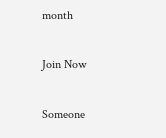month

Join Now

Someone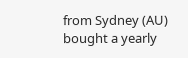from Sydney (AU) bought a yearly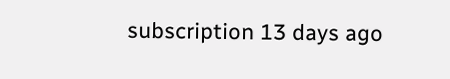subscription 13 days ago